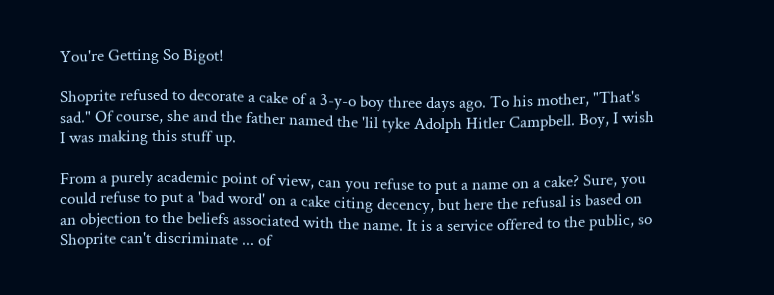You're Getting So Bigot!

Shoprite refused to decorate a cake of a 3-y-o boy three days ago. To his mother, "That's sad." Of course, she and the father named the 'lil tyke Adolph Hitler Campbell. Boy, I wish I was making this stuff up.

From a purely academic point of view, can you refuse to put a name on a cake? Sure, you could refuse to put a 'bad word' on a cake citing decency, but here the refusal is based on an objection to the beliefs associated with the name. It is a service offered to the public, so Shoprite can't discriminate ... of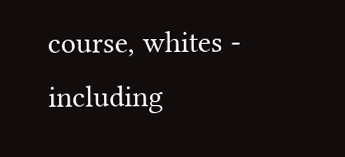course, whites - including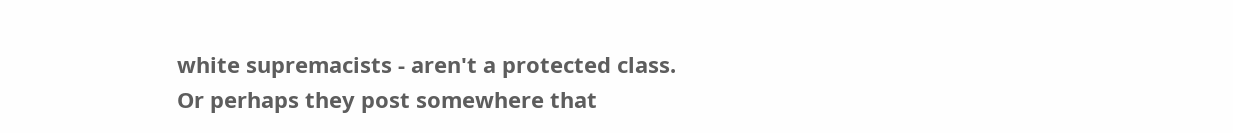white supremacists - aren't a protected class. Or perhaps they post somewhere that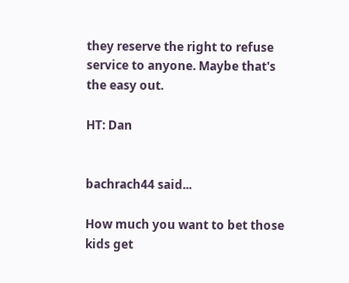they reserve the right to refuse service to anyone. Maybe that's the easy out.

HT: Dan


bachrach44 said...

How much you want to bet those kids get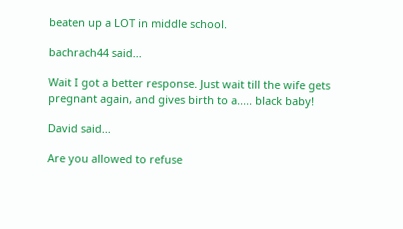beaten up a LOT in middle school.

bachrach44 said...

Wait I got a better response. Just wait till the wife gets pregnant again, and gives birth to a..... black baby!

David said...

Are you allowed to refuse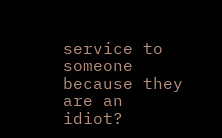service to someone because they are an idiot?